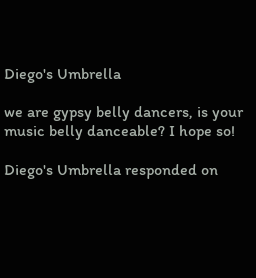Diego's Umbrella

we are gypsy belly dancers, is your music belly danceable? I hope so!

Diego's Umbrella responded on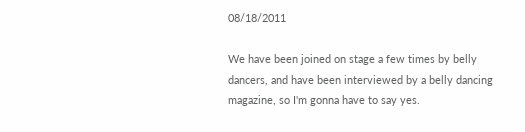08/18/2011

We have been joined on stage a few times by belly dancers, and have been interviewed by a belly dancing magazine, so I'm gonna have to say yes.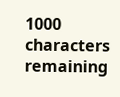1000 characters remaining